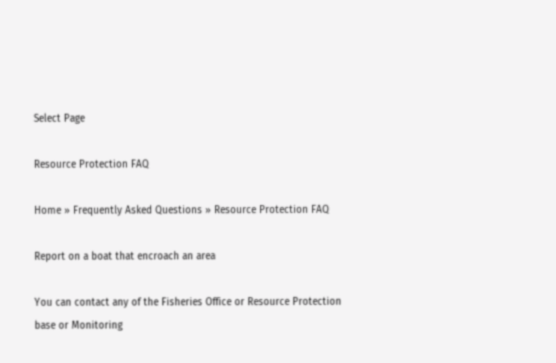Select Page

Resource Protection FAQ

Home » Frequently Asked Questions » Resource Protection FAQ

Report on a boat that encroach an area

You can contact any of the Fisheries Office or Resource Protection base or Monitoring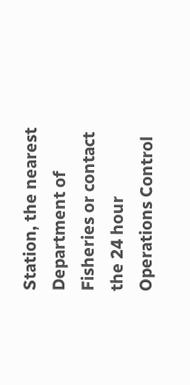Station, the nearest Department of Fisheries or contact the 24 hour Operations Control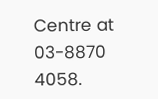Centre at 03-8870 4058.